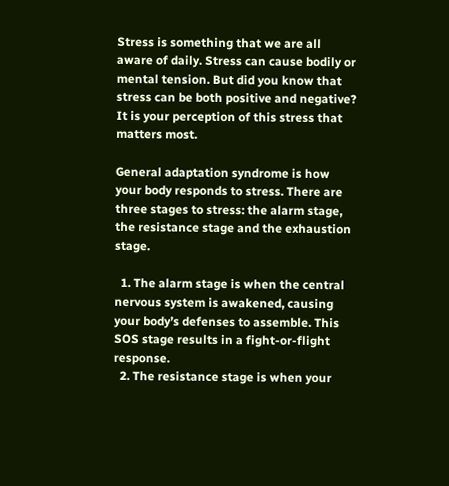Stress is something that we are all aware of daily. Stress can cause bodily or mental tension. But did you know that stress can be both positive and negative? It is your perception of this stress that matters most.

General adaptation syndrome is how your body responds to stress. There are three stages to stress: the alarm stage, the resistance stage and the exhaustion stage.

  1. The alarm stage is when the central nervous system is awakened, causing your body’s defenses to assemble. This SOS stage results in a fight-or-flight response.
  2. The resistance stage is when your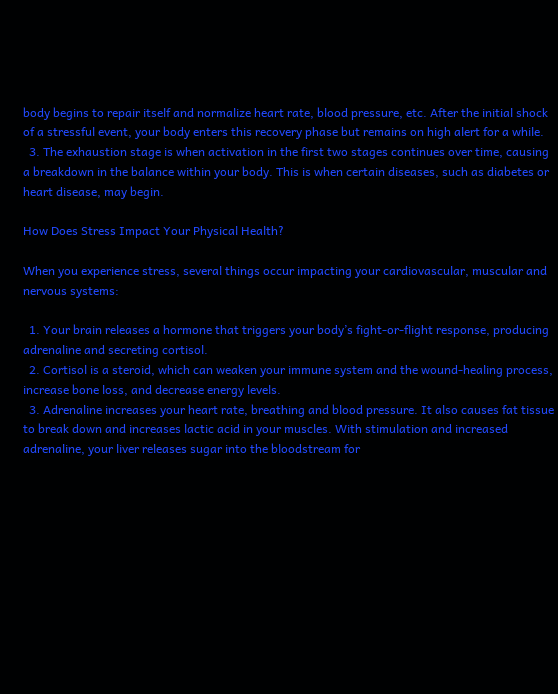body begins to repair itself and normalize heart rate, blood pressure, etc. After the initial shock of a stressful event, your body enters this recovery phase but remains on high alert for a while.
  3. The exhaustion stage is when activation in the first two stages continues over time, causing a breakdown in the balance within your body. This is when certain diseases, such as diabetes or heart disease, may begin.

How Does Stress Impact Your Physical Health?

When you experience stress, several things occur impacting your cardiovascular, muscular and nervous systems:

  1. Your brain releases a hormone that triggers your body’s fight-or-flight response, producing adrenaline and secreting cortisol.
  2. Cortisol is a steroid, which can weaken your immune system and the wound-healing process, increase bone loss, and decrease energy levels.
  3. Adrenaline increases your heart rate, breathing and blood pressure. It also causes fat tissue to break down and increases lactic acid in your muscles. With stimulation and increased adrenaline, your liver releases sugar into the bloodstream for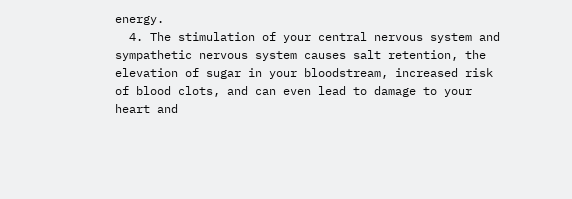energy.
  4. The stimulation of your central nervous system and sympathetic nervous system causes salt retention, the elevation of sugar in your bloodstream, increased risk of blood clots, and can even lead to damage to your heart and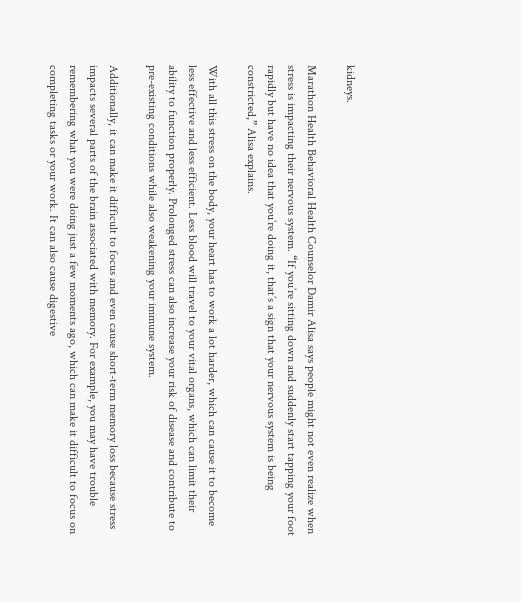kidneys.

Marathon Health Behavioral Health Counselor Damir Alisa says people might not even realize when stress is impacting their nervous system. “If you’re sitting down and suddenly start tapping your foot rapidly but have no idea that you’re doing it, that’s a sign that your nervous system is being constricted,” Alisa explains.

With all this stress on the body, your heart has to work a lot harder, which can cause it to become less effective and less efficient. Less blood will travel to your vital organs, which can limit their ability to function properly. Prolonged stress can also increase your risk of disease and contribute to pre-existing conditions while also weakening your immune system.

Additionally, it can make it difficult to focus and even cause short-term memory loss because stress impacts several parts of the brain associated with memory. For example, you may have trouble remembering what you were doing just a few moments ago, which can make it difficult to focus on completing tasks or your work. It can also cause digestive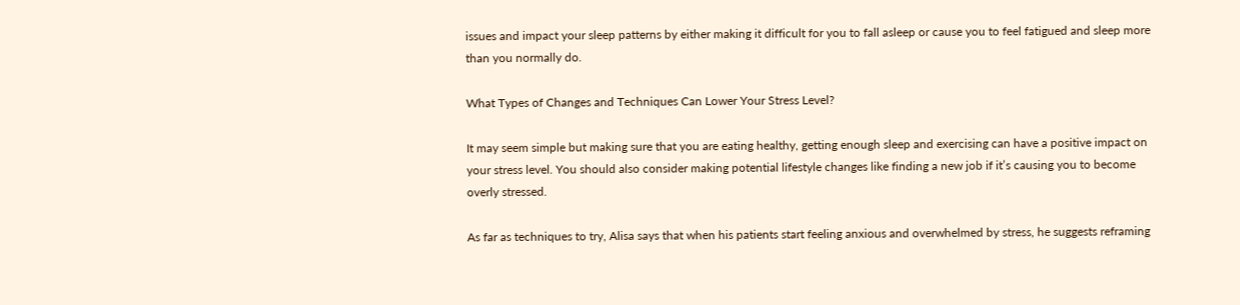issues and impact your sleep patterns by either making it difficult for you to fall asleep or cause you to feel fatigued and sleep more than you normally do.

What Types of Changes and Techniques Can Lower Your Stress Level?

It may seem simple but making sure that you are eating healthy, getting enough sleep and exercising can have a positive impact on your stress level. You should also consider making potential lifestyle changes like finding a new job if it’s causing you to become overly stressed.

As far as techniques to try, Alisa says that when his patients start feeling anxious and overwhelmed by stress, he suggests reframing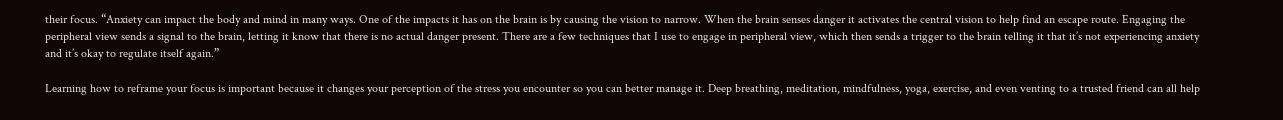their focus. “Anxiety can impact the body and mind in many ways. One of the impacts it has on the brain is by causing the vision to narrow. When the brain senses danger it activates the central vision to help find an escape route. Engaging the peripheral view sends a signal to the brain, letting it know that there is no actual danger present. There are a few techniques that I use to engage in peripheral view, which then sends a trigger to the brain telling it that it’s not experiencing anxiety and it’s okay to regulate itself again.”

Learning how to reframe your focus is important because it changes your perception of the stress you encounter so you can better manage it. Deep breathing, meditation, mindfulness, yoga, exercise, and even venting to a trusted friend can all help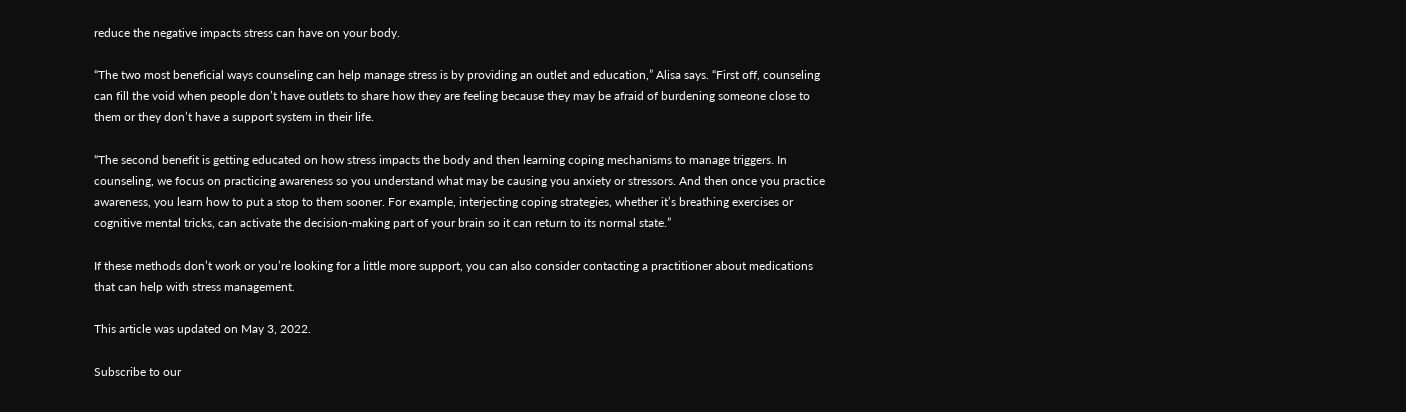reduce the negative impacts stress can have on your body.

“The two most beneficial ways counseling can help manage stress is by providing an outlet and education,” Alisa says. “First off, counseling can fill the void when people don’t have outlets to share how they are feeling because they may be afraid of burdening someone close to them or they don’t have a support system in their life.

“The second benefit is getting educated on how stress impacts the body and then learning coping mechanisms to manage triggers. In counseling, we focus on practicing awareness so you understand what may be causing you anxiety or stressors. And then once you practice awareness, you learn how to put a stop to them sooner. For example, interjecting coping strategies, whether it’s breathing exercises or cognitive mental tricks, can activate the decision-making part of your brain so it can return to its normal state.”

If these methods don’t work or you’re looking for a little more support, you can also consider contacting a practitioner about medications that can help with stress management.

This article was updated on May 3, 2022.

Subscribe to our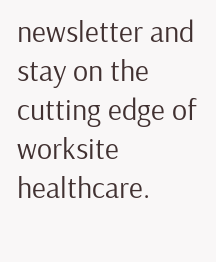newsletter and stay on the cutting edge of worksite healthcare.